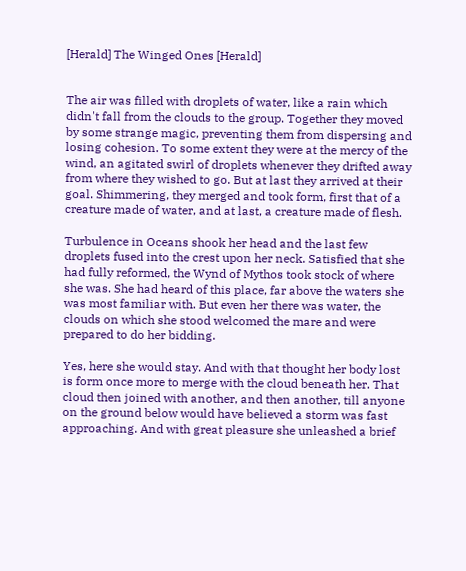[Herald] The Winged Ones [Herald]


The air was filled with droplets of water, like a rain which didn't fall from the clouds to the group. Together they moved by some strange magic, preventing them from dispersing and losing cohesion. To some extent they were at the mercy of the wind, an agitated swirl of droplets whenever they drifted away from where they wished to go. But at last they arrived at their goal. Shimmering, they merged and took form, first that of a creature made of water, and at last, a creature made of flesh.

Turbulence in Oceans shook her head and the last few droplets fused into the crest upon her neck. Satisfied that she had fully reformed, the Wynd of Mythos took stock of where she was. She had heard of this place, far above the waters she was most familiar with. But even her there was water, the clouds on which she stood welcomed the mare and were prepared to do her bidding.

Yes, here she would stay. And with that thought her body lost is form once more to merge with the cloud beneath her. That cloud then joined with another, and then another, till anyone on the ground below would have believed a storm was fast approaching. And with great pleasure she unleashed a brief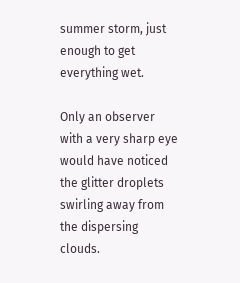summer storm, just enough to get everything wet.

Only an observer with a very sharp eye would have noticed the glitter droplets swirling away from the dispersing clouds.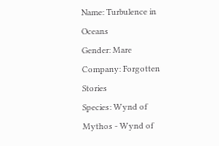Name: Turbulence in Oceans
Gender: Mare
Company: Forgotten Stories
Species: Wynd of Mythos - Wynd of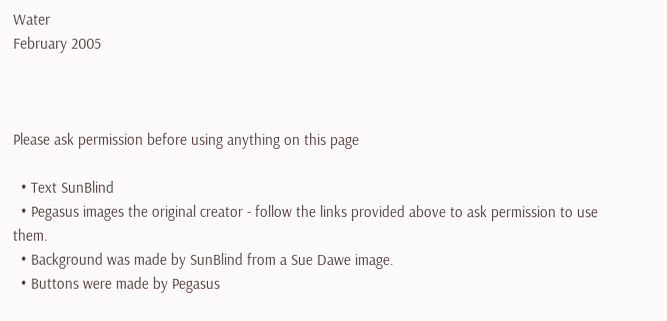Water
February 2005



Please ask permission before using anything on this page

  • Text SunBlind
  • Pegasus images the original creator - follow the links provided above to ask permission to use them.
  • Background was made by SunBlind from a Sue Dawe image.
  • Buttons were made by Pegasus